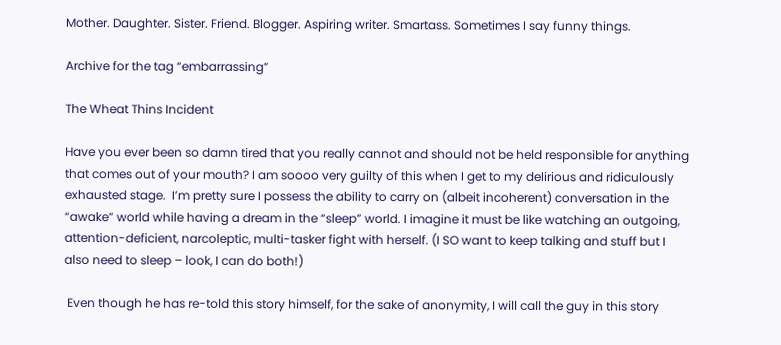Mother. Daughter. Sister. Friend. Blogger. Aspiring writer. Smartass. Sometimes I say funny things.

Archive for the tag “embarrassing”

The Wheat Thins Incident

Have you ever been so damn tired that you really cannot and should not be held responsible for anything that comes out of your mouth? I am soooo very guilty of this when I get to my delirious and ridiculously exhausted stage.  I’m pretty sure I possess the ability to carry on (albeit incoherent) conversation in the “awake” world while having a dream in the “sleep” world. I imagine it must be like watching an outgoing, attention-deficient, narcoleptic, multi-tasker fight with herself. (I SO want to keep talking and stuff but I also need to sleep – look, I can do both!)

 Even though he has re-told this story himself, for the sake of anonymity, I will call the guy in this story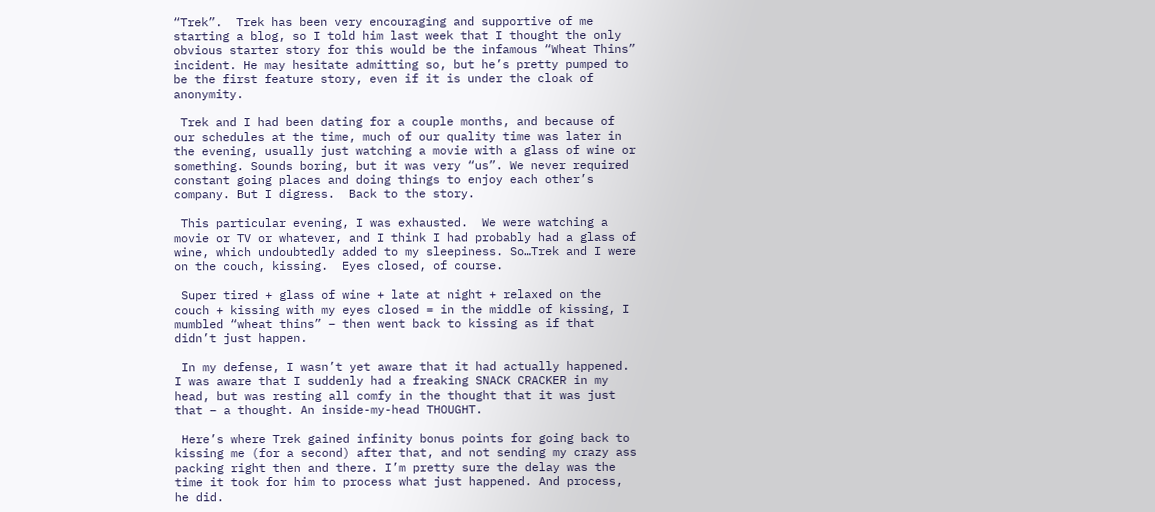“Trek”.  Trek has been very encouraging and supportive of me starting a blog, so I told him last week that I thought the only obvious starter story for this would be the infamous “Wheat Thins” incident. He may hesitate admitting so, but he’s pretty pumped to be the first feature story, even if it is under the cloak of anonymity.

 Trek and I had been dating for a couple months, and because of our schedules at the time, much of our quality time was later in the evening, usually just watching a movie with a glass of wine or something. Sounds boring, but it was very “us”. We never required constant going places and doing things to enjoy each other’s company. But I digress.  Back to the story.

 This particular evening, I was exhausted.  We were watching a movie or TV or whatever, and I think I had probably had a glass of wine, which undoubtedly added to my sleepiness. So…Trek and I were on the couch, kissing.  Eyes closed, of course.

 Super tired + glass of wine + late at night + relaxed on the couch + kissing with my eyes closed = in the middle of kissing, I mumbled “wheat thins” – then went back to kissing as if that didn’t just happen.

 In my defense, I wasn’t yet aware that it had actually happened. I was aware that I suddenly had a freaking SNACK CRACKER in my head, but was resting all comfy in the thought that it was just that – a thought. An inside-my-head THOUGHT.

 Here’s where Trek gained infinity bonus points for going back to kissing me (for a second) after that, and not sending my crazy ass packing right then and there. I’m pretty sure the delay was the time it took for him to process what just happened. And process, he did.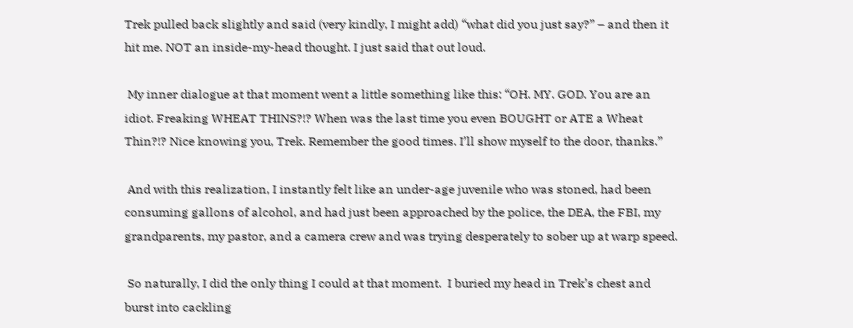Trek pulled back slightly and said (very kindly, I might add) “what did you just say?” – and then it hit me. NOT an inside-my-head thought. I just said that out loud.

 My inner dialogue at that moment went a little something like this: “OH. MY. GOD. You are an idiot. Freaking WHEAT THINS?!? When was the last time you even BOUGHT or ATE a Wheat Thin?!? Nice knowing you, Trek. Remember the good times. I’ll show myself to the door, thanks.”

 And with this realization, I instantly felt like an under-age juvenile who was stoned, had been consuming gallons of alcohol, and had just been approached by the police, the DEA, the FBI, my grandparents, my pastor, and a camera crew and was trying desperately to sober up at warp speed.

 So naturally, I did the only thing I could at that moment.  I buried my head in Trek’s chest and burst into cackling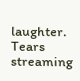laughter.  Tears streaming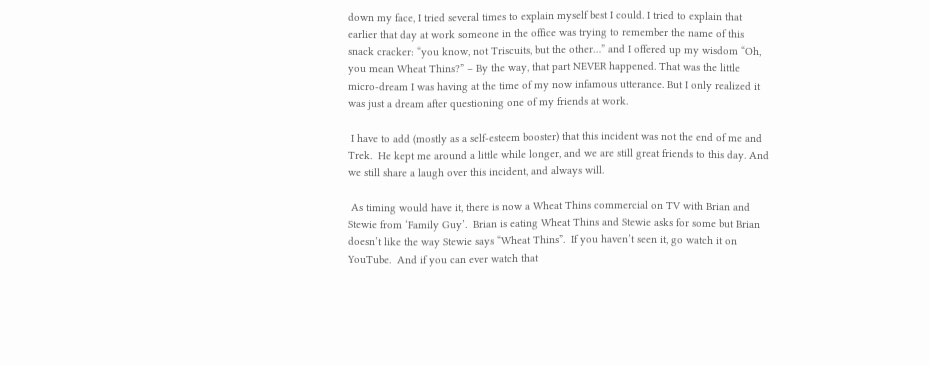down my face, I tried several times to explain myself best I could. I tried to explain that earlier that day at work someone in the office was trying to remember the name of this snack cracker: “you know, not Triscuits, but the other…” and I offered up my wisdom “Oh, you mean Wheat Thins?” – By the way, that part NEVER happened. That was the little micro-dream I was having at the time of my now infamous utterance. But I only realized it was just a dream after questioning one of my friends at work.

 I have to add (mostly as a self-esteem booster) that this incident was not the end of me and Trek.  He kept me around a little while longer, and we are still great friends to this day. And we still share a laugh over this incident, and always will.

 As timing would have it, there is now a Wheat Thins commercial on TV with Brian and Stewie from ‘Family Guy’.  Brian is eating Wheat Thins and Stewie asks for some but Brian doesn’t like the way Stewie says “Wheat Thins”.  If you haven’t seen it, go watch it on YouTube.  And if you can ever watch that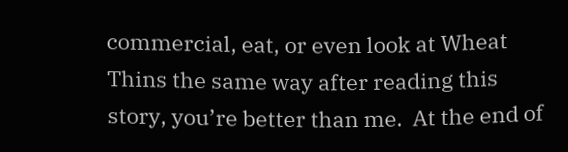commercial, eat, or even look at Wheat Thins the same way after reading this story, you’re better than me.  At the end of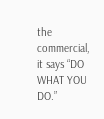the commercial, it says “DO WHAT YOU DO.”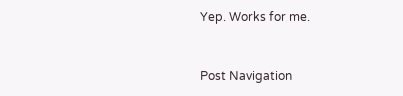Yep. Works for me.


Post Navigation